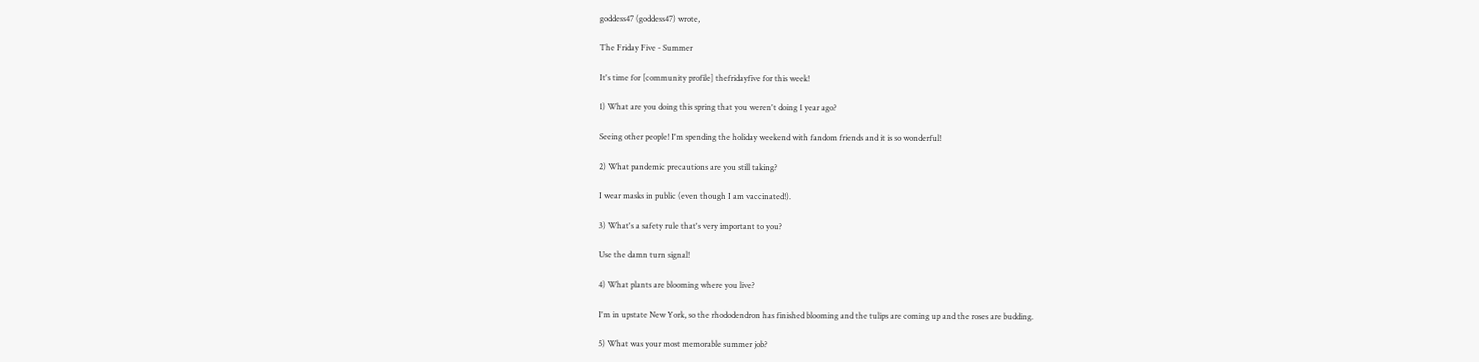goddess47 (goddess47) wrote,

The Friday Five - Summer

It's time for [community profile] thefridayfive for this week!

1) What are you doing this spring that you weren't doing 1 year ago?

Seeing other people! I'm spending the holiday weekend with fandom friends and it is so wonderful!

2) What pandemic precautions are you still taking?

I wear masks in public (even though I am vaccinated!).

3) What's a safety rule that's very important to you?

Use the damn turn signal!

4) What plants are blooming where you live?

I'm in upstate New York, so the rhododendron has finished blooming and the tulips are coming up and the roses are budding.

5) What was your most memorable summer job?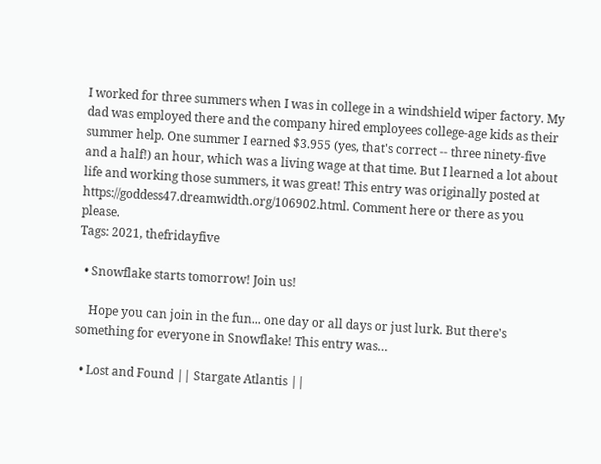I worked for three summers when I was in college in a windshield wiper factory. My dad was employed there and the company hired employees college-age kids as their summer help. One summer I earned $3.955 (yes, that's correct -- three ninety-five and a half!) an hour, which was a living wage at that time. But I learned a lot about life and working those summers, it was great! This entry was originally posted at https://goddess47.dreamwidth.org/106902.html. Comment here or there as you please.
Tags: 2021, thefridayfive

  • Snowflake starts tomorrow! Join us!

    Hope you can join in the fun... one day or all days or just lurk. But there's something for everyone in Snowflake! This entry was…

  • Lost and Found || Stargate Atlantis ||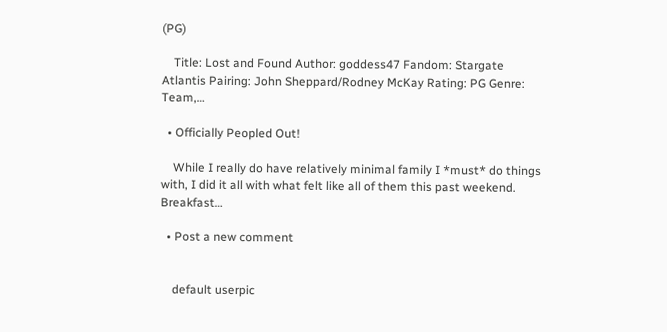(PG)

    Title: Lost and Found Author: goddess47 Fandom: Stargate Atlantis Pairing: John Sheppard/Rodney McKay Rating: PG Genre: Team,…

  • Officially Peopled Out!

    While I really do have relatively minimal family I *must* do things with, I did it all with what felt like all of them this past weekend. Breakfast…

  • Post a new comment


    default userpic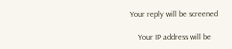Your reply will be screened

    Your IP address will be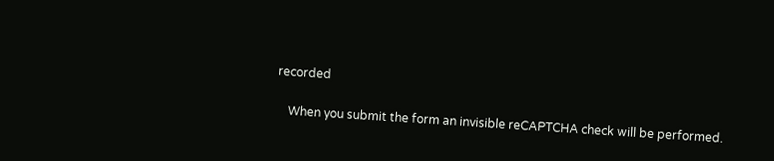recorded

    When you submit the form an invisible reCAPTCHA check will be performed.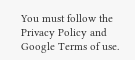You must follow the Privacy Policy and Google Terms of use.